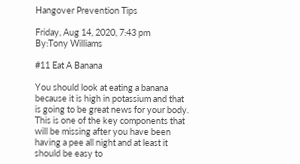Hangover Prevention Tips

Friday, Aug 14, 2020, 7:43 pm
By:Tony Williams

#11 Eat A Banana

You should look at eating a banana because it is high in potassium and that is going to be great news for your body. This is one of the key components that will be missing after you have been having a pee all night and at least it should be easy to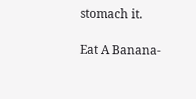stomach it.

Eat A Banana-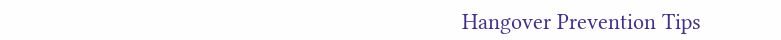Hangover Prevention Tips